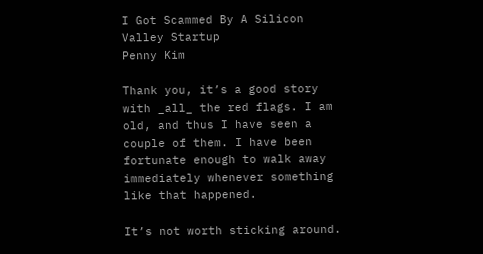I Got Scammed By A Silicon Valley Startup
Penny Kim

Thank you, it’s a good story with _all_ the red flags. I am old, and thus I have seen a couple of them. I have been fortunate enough to walk away immediately whenever something like that happened.

It’s not worth sticking around.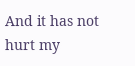And it has not hurt my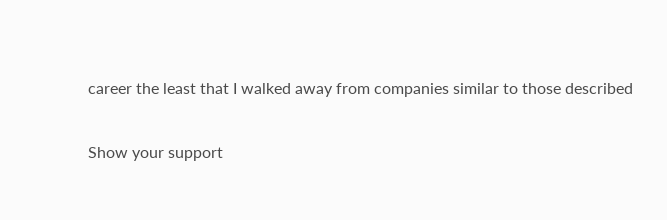career the least that I walked away from companies similar to those described

Show your support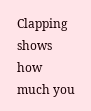Clapping shows how much you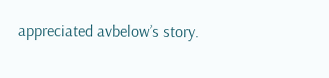appreciated avbelow’s story.